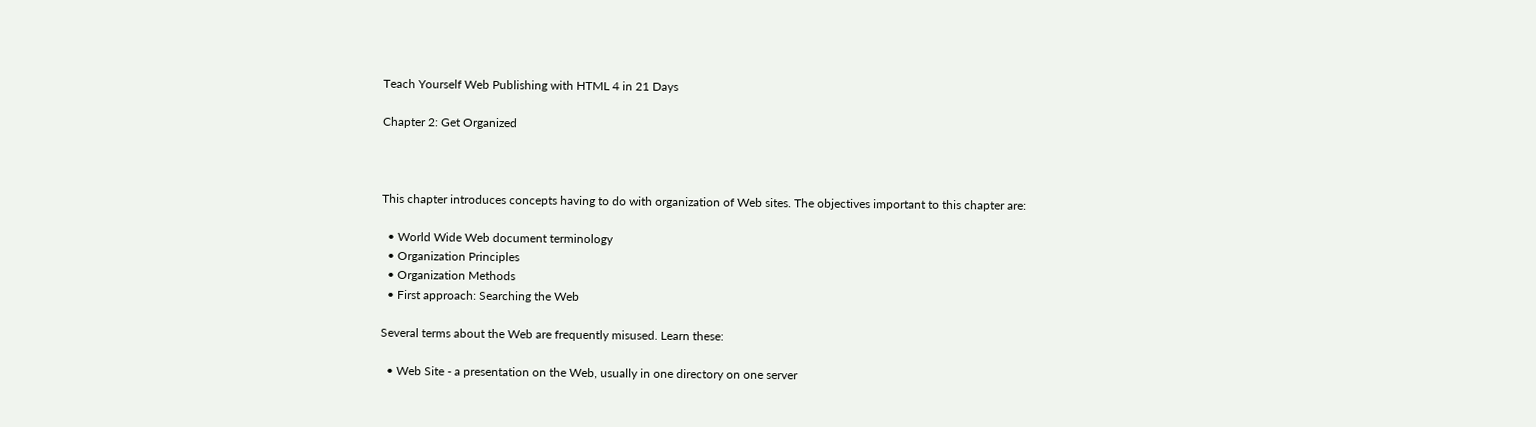Teach Yourself Web Publishing with HTML 4 in 21 Days

Chapter 2: Get Organized



This chapter introduces concepts having to do with organization of Web sites. The objectives important to this chapter are:

  • World Wide Web document terminology
  • Organization Principles
  • Organization Methods
  • First approach: Searching the Web

Several terms about the Web are frequently misused. Learn these:

  • Web Site - a presentation on the Web, usually in one directory on one server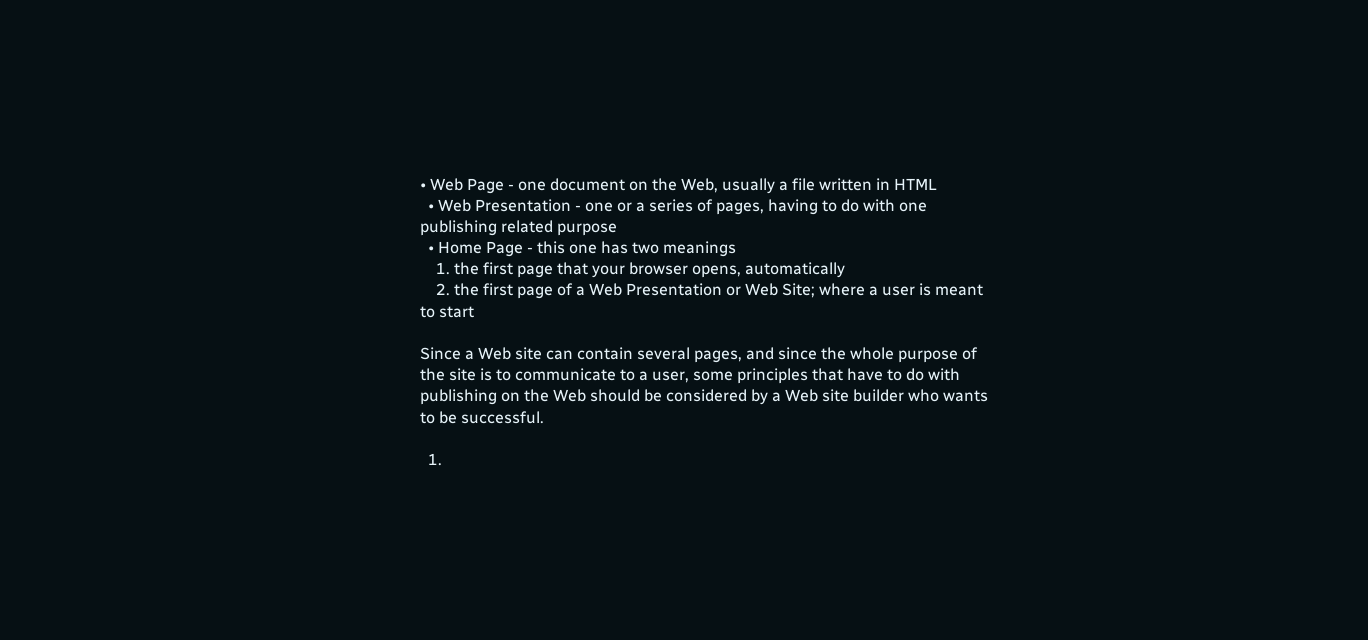• Web Page - one document on the Web, usually a file written in HTML
  • Web Presentation - one or a series of pages, having to do with one publishing related purpose
  • Home Page - this one has two meanings
    1. the first page that your browser opens, automatically
    2. the first page of a Web Presentation or Web Site; where a user is meant to start

Since a Web site can contain several pages, and since the whole purpose of the site is to communicate to a user, some principles that have to do with publishing on the Web should be considered by a Web site builder who wants to be successful.

  1.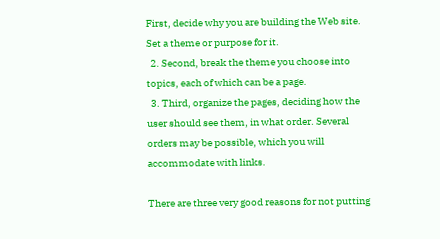First, decide why you are building the Web site. Set a theme or purpose for it.
  2. Second, break the theme you choose into topics, each of which can be a page.
  3. Third, organize the pages, deciding how the user should see them, in what order. Several orders may be possible, which you will accommodate with links.

There are three very good reasons for not putting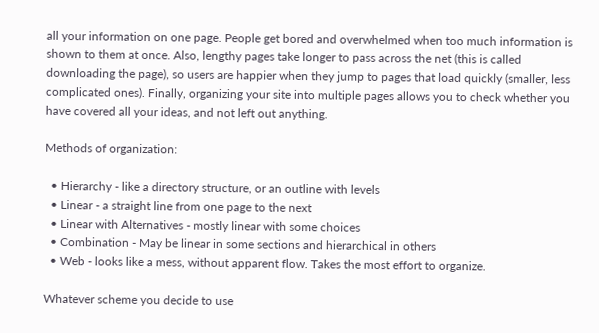all your information on one page. People get bored and overwhelmed when too much information is shown to them at once. Also, lengthy pages take longer to pass across the net (this is called downloading the page), so users are happier when they jump to pages that load quickly (smaller, less complicated ones). Finally, organizing your site into multiple pages allows you to check whether you have covered all your ideas, and not left out anything.

Methods of organization:

  • Hierarchy - like a directory structure, or an outline with levels
  • Linear - a straight line from one page to the next
  • Linear with Alternatives - mostly linear with some choices
  • Combination - May be linear in some sections and hierarchical in others
  • Web - looks like a mess, without apparent flow. Takes the most effort to organize.

Whatever scheme you decide to use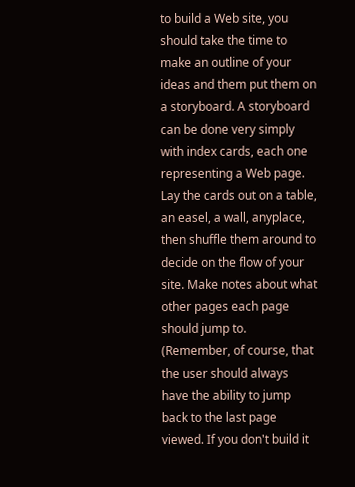to build a Web site, you should take the time to make an outline of your ideas and them put them on a storyboard. A storyboard can be done very simply with index cards, each one representing a Web page. Lay the cards out on a table, an easel, a wall, anyplace, then shuffle them around to decide on the flow of your site. Make notes about what other pages each page should jump to. (Remember, of course, that the user should always have the ability to jump back to the last page viewed. If you don't build it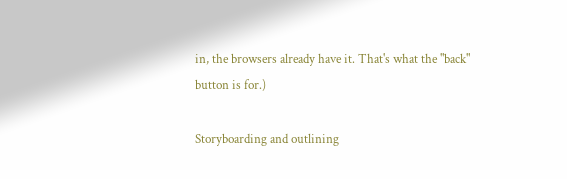in, the browsers already have it. That's what the "back" button is for.)

Storyboarding and outlining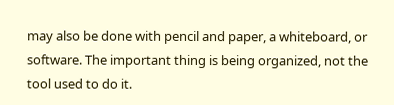may also be done with pencil and paper, a whiteboard, or software. The important thing is being organized, not the tool used to do it.